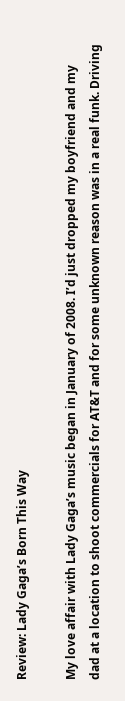Review: Lady Gaga’s Born This Way

My love affair with Lady Gaga’s music began in January of 2008. I’d just dropped my boyfriend and my dad at a location to shoot commercials for AT&T and for some unknown reason was in a real funk. Driving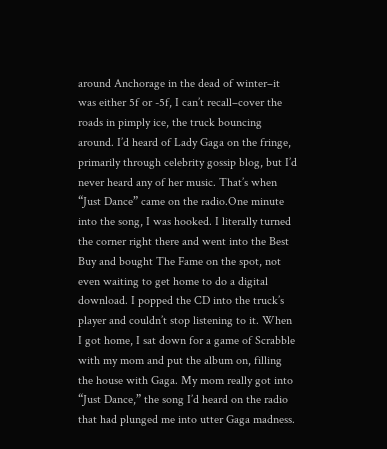around Anchorage in the dead of winter–it was either 5f or -5f, I can’t recall–cover the roads in pimply ice, the truck bouncing around. I’d heard of Lady Gaga on the fringe, primarily through celebrity gossip blog, but I’d never heard any of her music. That’s when “Just Dance” came on the radio.One minute into the song, I was hooked. I literally turned the corner right there and went into the Best Buy and bought The Fame on the spot, not even waiting to get home to do a digital download. I popped the CD into the truck’s player and couldn’t stop listening to it. When I got home, I sat down for a game of Scrabble with my mom and put the album on, filling the house with Gaga. My mom really got into “Just Dance,” the song I’d heard on the radio that had plunged me into utter Gaga madness.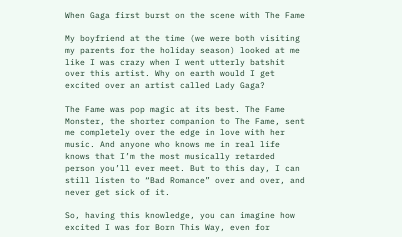When Gaga first burst on the scene with The Fame

My boyfriend at the time (we were both visiting my parents for the holiday season) looked at me like I was crazy when I went utterly batshit over this artist. Why on earth would I get excited over an artist called Lady Gaga?

The Fame was pop magic at its best. The Fame Monster, the shorter companion to The Fame, sent me completely over the edge in love with her music. And anyone who knows me in real life knows that I’m the most musically retarded person you’ll ever meet. But to this day, I can still listen to “Bad Romance” over and over, and never get sick of it.

So, having this knowledge, you can imagine how excited I was for Born This Way, even for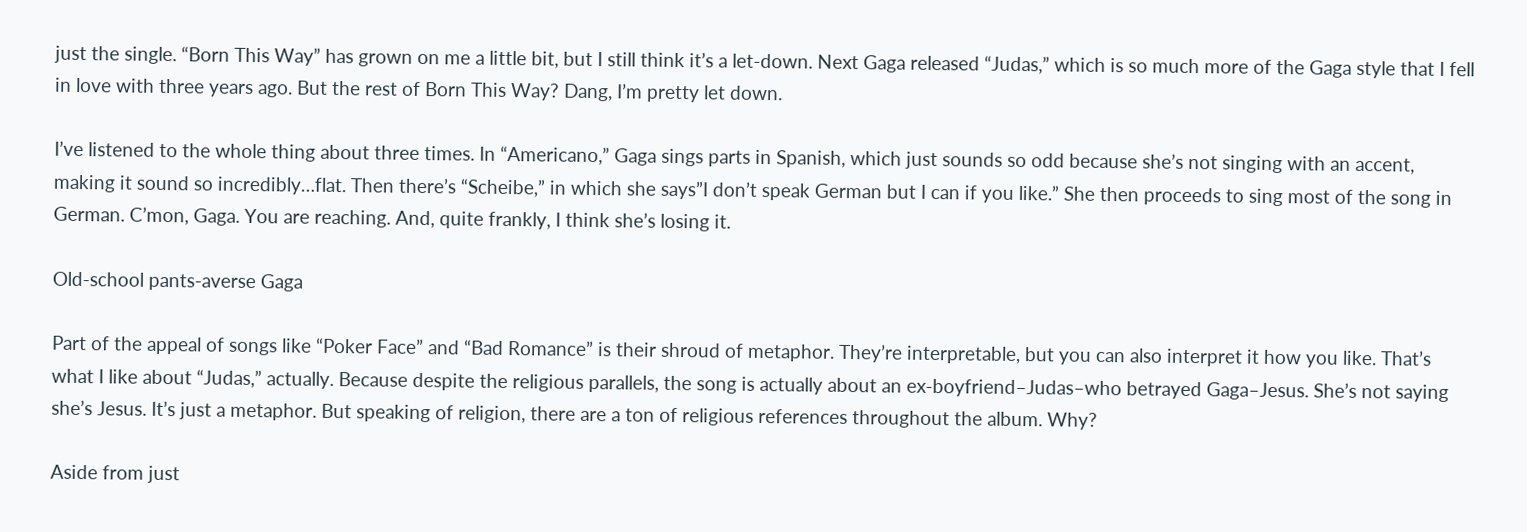just the single. “Born This Way” has grown on me a little bit, but I still think it’s a let-down. Next Gaga released “Judas,” which is so much more of the Gaga style that I fell in love with three years ago. But the rest of Born This Way? Dang, I’m pretty let down.

I’ve listened to the whole thing about three times. In “Americano,” Gaga sings parts in Spanish, which just sounds so odd because she’s not singing with an accent, making it sound so incredibly…flat. Then there’s “Scheibe,” in which she says”I don’t speak German but I can if you like.” She then proceeds to sing most of the song in German. C’mon, Gaga. You are reaching. And, quite frankly, I think she’s losing it.

Old-school pants-averse Gaga

Part of the appeal of songs like “Poker Face” and “Bad Romance” is their shroud of metaphor. They’re interpretable, but you can also interpret it how you like. That’s what I like about “Judas,” actually. Because despite the religious parallels, the song is actually about an ex-boyfriend–Judas–who betrayed Gaga–Jesus. She’s not saying she’s Jesus. It’s just a metaphor. But speaking of religion, there are a ton of religious references throughout the album. Why?

Aside from just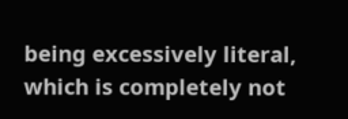being excessively literal, which is completely not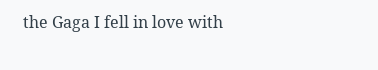the Gaga I fell in love with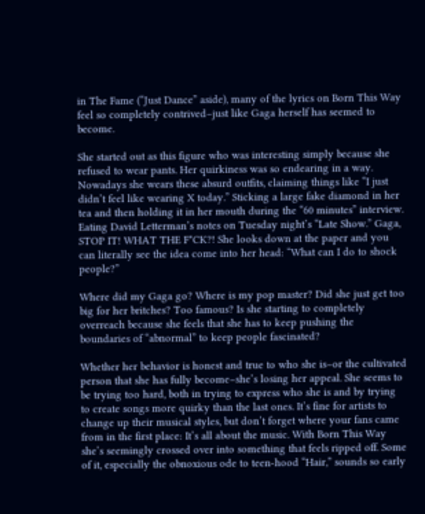in The Fame (“Just Dance” aside), many of the lyrics on Born This Way feel so completely contrived–just like Gaga herself has seemed to become.

She started out as this figure who was interesting simply because she refused to wear pants. Her quirkiness was so endearing in a way. Nowadays she wears these absurd outfits, claiming things like “I just didn’t feel like wearing X today.” Sticking a large fake diamond in her tea and then holding it in her mouth during the “60 minutes” interview. Eating David Letterman’s notes on Tuesday night’s “Late Show.” Gaga, STOP IT! WHAT THE F*CK?! She looks down at the paper and you can literally see the idea come into her head: “What can I do to shock people?”

Where did my Gaga go? Where is my pop master? Did she just get too big for her britches? Too famous? Is she starting to completely overreach because she feels that she has to keep pushing the boundaries of “abnormal” to keep people fascinated?

Whether her behavior is honest and true to who she is–or the cultivated person that she has fully become–she’s losing her appeal. She seems to be trying too hard, both in trying to express who she is and by trying to create songs more quirky than the last ones. It’s fine for artists to change up their musical styles, but don’t forget where your fans came from in the first place: It’s all about the music. With Born This Way she’s seemingly crossed over into something that feels ripped off. Some of it, especially the obnoxious ode to teen-hood “Hair,” sounds so early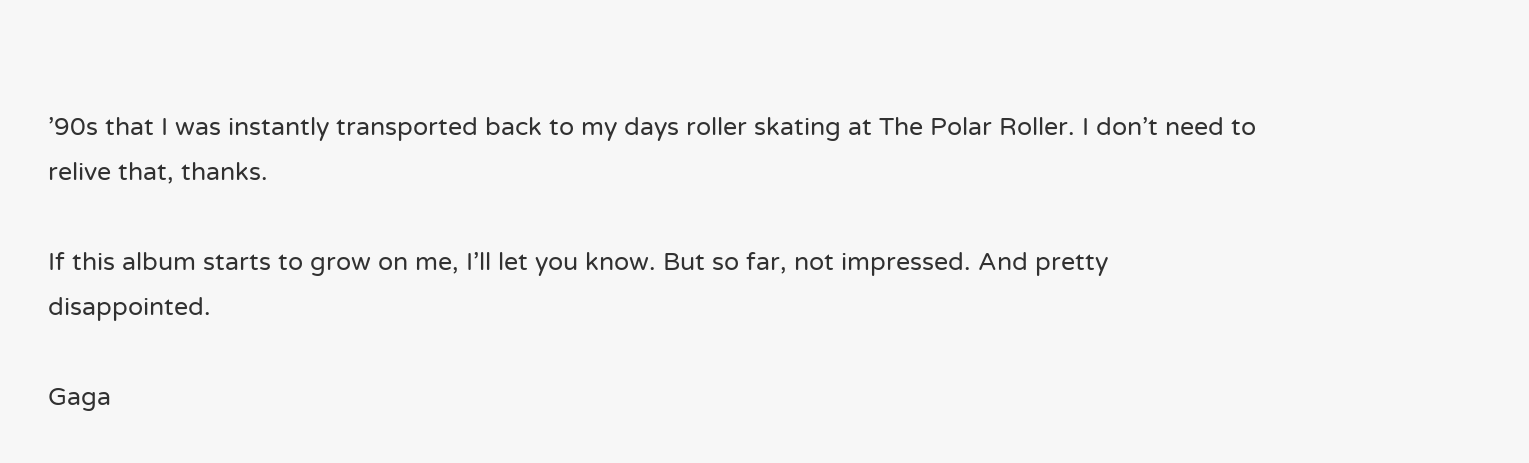’90s that I was instantly transported back to my days roller skating at The Polar Roller. I don’t need to relive that, thanks.

If this album starts to grow on me, I’ll let you know. But so far, not impressed. And pretty disappointed.

Gaga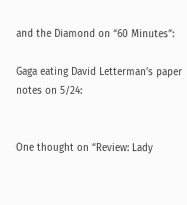and the Diamond on “60 Minutes”:

Gaga eating David Letterman’s paper notes on 5/24:


One thought on “Review: Lady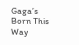Gaga’s Born This Way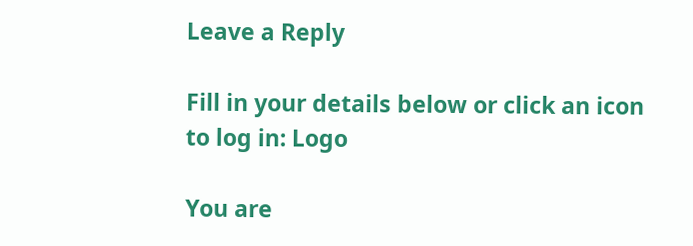Leave a Reply

Fill in your details below or click an icon to log in: Logo

You are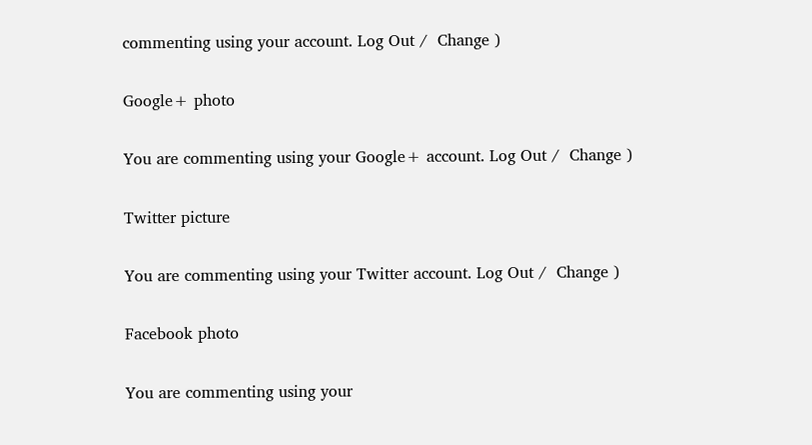commenting using your account. Log Out /  Change )

Google+ photo

You are commenting using your Google+ account. Log Out /  Change )

Twitter picture

You are commenting using your Twitter account. Log Out /  Change )

Facebook photo

You are commenting using your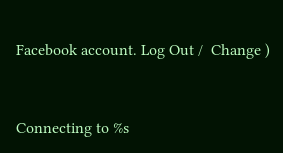Facebook account. Log Out /  Change )


Connecting to %s